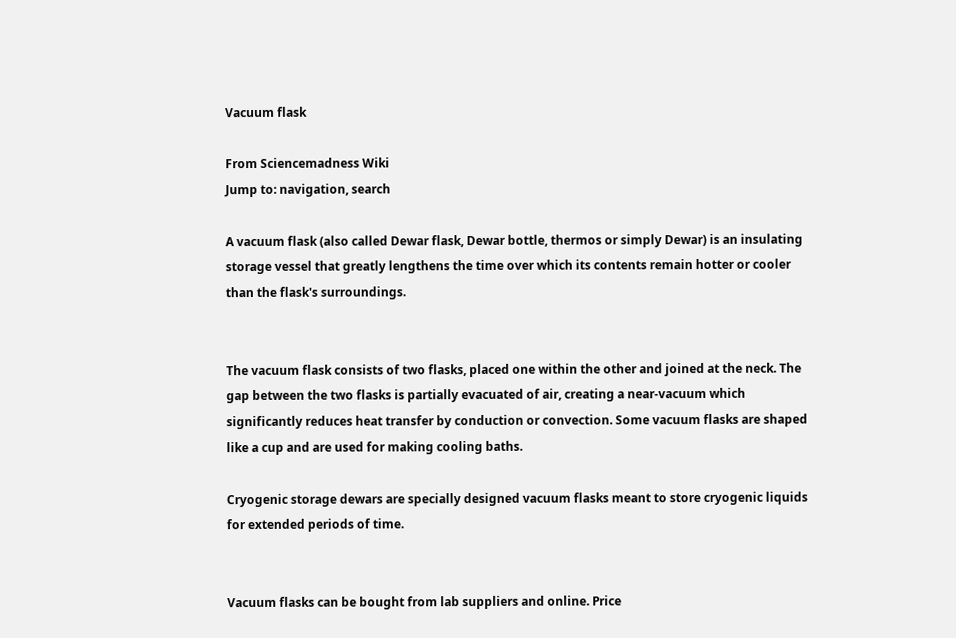Vacuum flask

From Sciencemadness Wiki
Jump to: navigation, search

A vacuum flask (also called Dewar flask, Dewar bottle, thermos or simply Dewar) is an insulating storage vessel that greatly lengthens the time over which its contents remain hotter or cooler than the flask's surroundings.


The vacuum flask consists of two flasks, placed one within the other and joined at the neck. The gap between the two flasks is partially evacuated of air, creating a near-vacuum which significantly reduces heat transfer by conduction or convection. Some vacuum flasks are shaped like a cup and are used for making cooling baths.

Cryogenic storage dewars are specially designed vacuum flasks meant to store cryogenic liquids for extended periods of time.


Vacuum flasks can be bought from lab suppliers and online. Price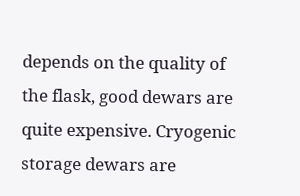depends on the quality of the flask, good dewars are quite expensive. Cryogenic storage dewars are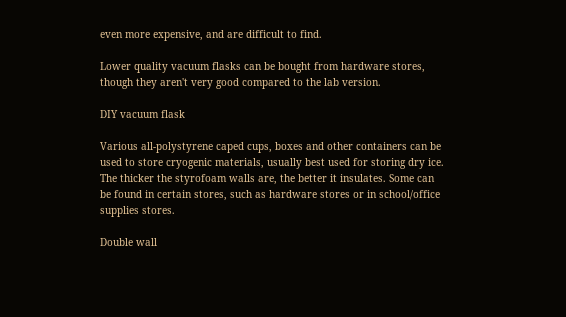even more expensive, and are difficult to find.

Lower quality vacuum flasks can be bought from hardware stores, though they aren't very good compared to the lab version.

DIY vacuum flask

Various all-polystyrene caped cups, boxes and other containers can be used to store cryogenic materials, usually best used for storing dry ice. The thicker the styrofoam walls are, the better it insulates. Some can be found in certain stores, such as hardware stores or in school/office supplies stores.

Double wall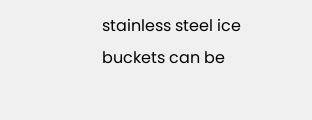stainless steel ice buckets can be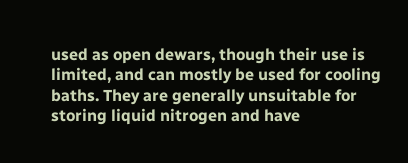used as open dewars, though their use is limited, and can mostly be used for cooling baths. They are generally unsuitable for storing liquid nitrogen and have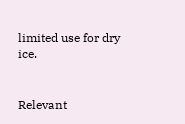limited use for dry ice.


Relevant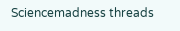Sciencemadness threads